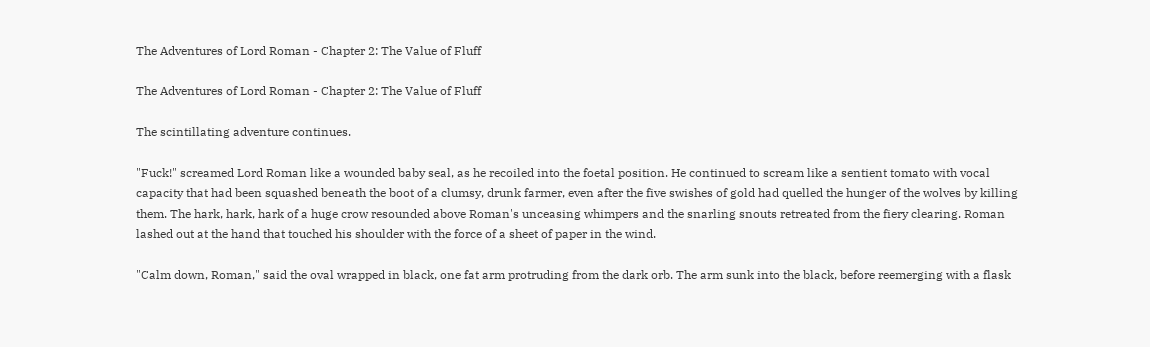The Adventures of Lord Roman - Chapter 2: The Value of Fluff

The Adventures of Lord Roman - Chapter 2: The Value of Fluff

The scintillating adventure continues.

"Fuck!" screamed Lord Roman like a wounded baby seal, as he recoiled into the foetal position. He continued to scream like a sentient tomato with vocal capacity that had been squashed beneath the boot of a clumsy, drunk farmer, even after the five swishes of gold had quelled the hunger of the wolves by killing them. The hark, hark, hark of a huge crow resounded above Roman's unceasing whimpers and the snarling snouts retreated from the fiery clearing. Roman lashed out at the hand that touched his shoulder with the force of a sheet of paper in the wind.

"Calm down, Roman," said the oval wrapped in black, one fat arm protruding from the dark orb. The arm sunk into the black, before reemerging with a flask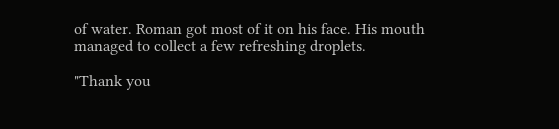of water. Roman got most of it on his face. His mouth managed to collect a few refreshing droplets.

"Thank you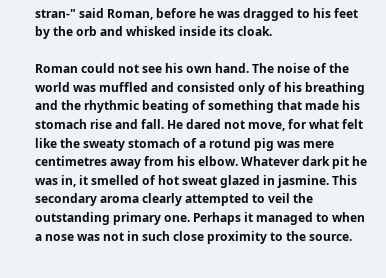stran-" said Roman, before he was dragged to his feet by the orb and whisked inside its cloak.

Roman could not see his own hand. The noise of the world was muffled and consisted only of his breathing and the rhythmic beating of something that made his stomach rise and fall. He dared not move, for what felt like the sweaty stomach of a rotund pig was mere centimetres away from his elbow. Whatever dark pit he was in, it smelled of hot sweat glazed in jasmine. This secondary aroma clearly attempted to veil the outstanding primary one. Perhaps it managed to when a nose was not in such close proximity to the source.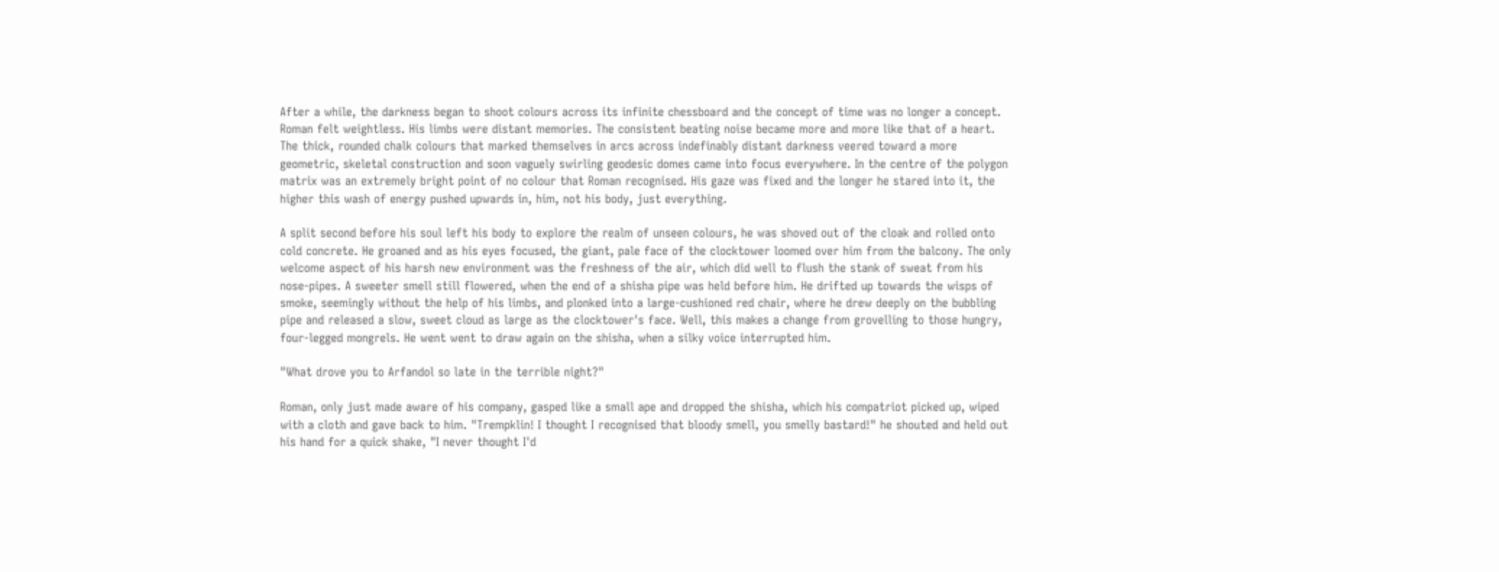After a while, the darkness began to shoot colours across its infinite chessboard and the concept of time was no longer a concept. Roman felt weightless. His limbs were distant memories. The consistent beating noise became more and more like that of a heart. The thick, rounded chalk colours that marked themselves in arcs across indefinably distant darkness veered toward a more geometric, skeletal construction and soon vaguely swirling geodesic domes came into focus everywhere. In the centre of the polygon matrix was an extremely bright point of no colour that Roman recognised. His gaze was fixed and the longer he stared into it, the higher this wash of energy pushed upwards in, him, not his body, just everything.

A split second before his soul left his body to explore the realm of unseen colours, he was shoved out of the cloak and rolled onto cold concrete. He groaned and as his eyes focused, the giant, pale face of the clocktower loomed over him from the balcony. The only welcome aspect of his harsh new environment was the freshness of the air, which did well to flush the stank of sweat from his nose-pipes. A sweeter smell still flowered, when the end of a shisha pipe was held before him. He drifted up towards the wisps of smoke, seemingly without the help of his limbs, and plonked into a large-cushioned red chair, where he drew deeply on the bubbling pipe and released a slow, sweet cloud as large as the clocktower's face. Well, this makes a change from grovelling to those hungry, four-legged mongrels. He went went to draw again on the shisha, when a silky voice interrupted him.

"What drove you to Arfandol so late in the terrible night?"

Roman, only just made aware of his company, gasped like a small ape and dropped the shisha, which his compatriot picked up, wiped with a cloth and gave back to him. "Trempklin! I thought I recognised that bloody smell, you smelly bastard!" he shouted and held out his hand for a quick shake, "I never thought I'd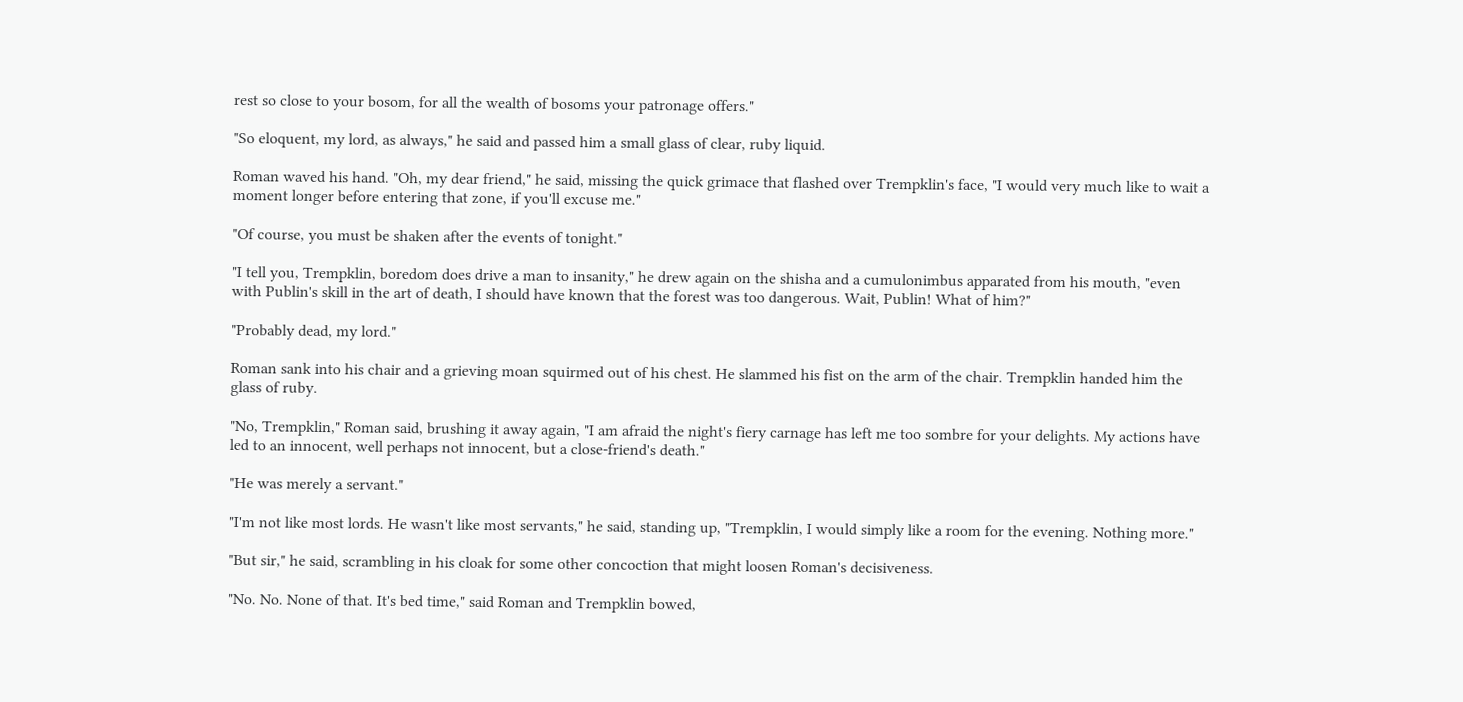rest so close to your bosom, for all the wealth of bosoms your patronage offers."

"So eloquent, my lord, as always," he said and passed him a small glass of clear, ruby liquid.

Roman waved his hand. "Oh, my dear friend," he said, missing the quick grimace that flashed over Trempklin's face, "I would very much like to wait a moment longer before entering that zone, if you'll excuse me."

"Of course, you must be shaken after the events of tonight."

"I tell you, Trempklin, boredom does drive a man to insanity," he drew again on the shisha and a cumulonimbus apparated from his mouth, "even with Publin's skill in the art of death, I should have known that the forest was too dangerous. Wait, Publin! What of him?"

"Probably dead, my lord."

Roman sank into his chair and a grieving moan squirmed out of his chest. He slammed his fist on the arm of the chair. Trempklin handed him the glass of ruby.

"No, Trempklin," Roman said, brushing it away again, "I am afraid the night's fiery carnage has left me too sombre for your delights. My actions have led to an innocent, well perhaps not innocent, but a close-friend's death."

"He was merely a servant."

"I'm not like most lords. He wasn't like most servants," he said, standing up, "Trempklin, I would simply like a room for the evening. Nothing more."

"But sir," he said, scrambling in his cloak for some other concoction that might loosen Roman's decisiveness.

"No. No. None of that. It's bed time," said Roman and Trempklin bowed,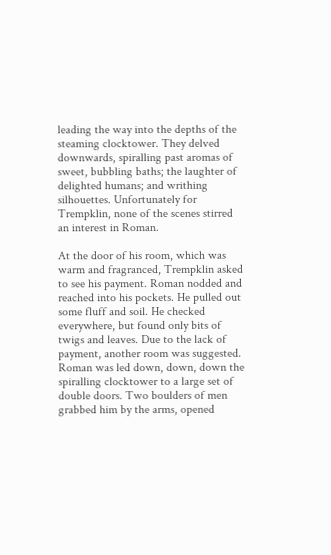leading the way into the depths of the steaming clocktower. They delved downwards, spiralling past aromas of sweet, bubbling baths; the laughter of delighted humans; and writhing silhouettes. Unfortunately for Trempklin, none of the scenes stirred an interest in Roman.

At the door of his room, which was warm and fragranced, Trempklin asked to see his payment. Roman nodded and reached into his pockets. He pulled out some fluff and soil. He checked everywhere, but found only bits of twigs and leaves. Due to the lack of payment, another room was suggested. Roman was led down, down, down the spiralling clocktower to a large set of double doors. Two boulders of men grabbed him by the arms, opened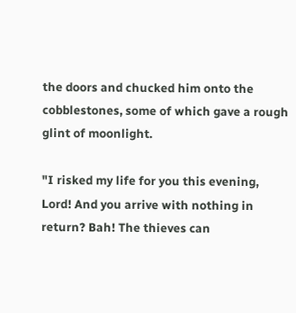the doors and chucked him onto the cobblestones, some of which gave a rough glint of moonlight.

"I risked my life for you this evening, Lord! And you arrive with nothing in return? Bah! The thieves can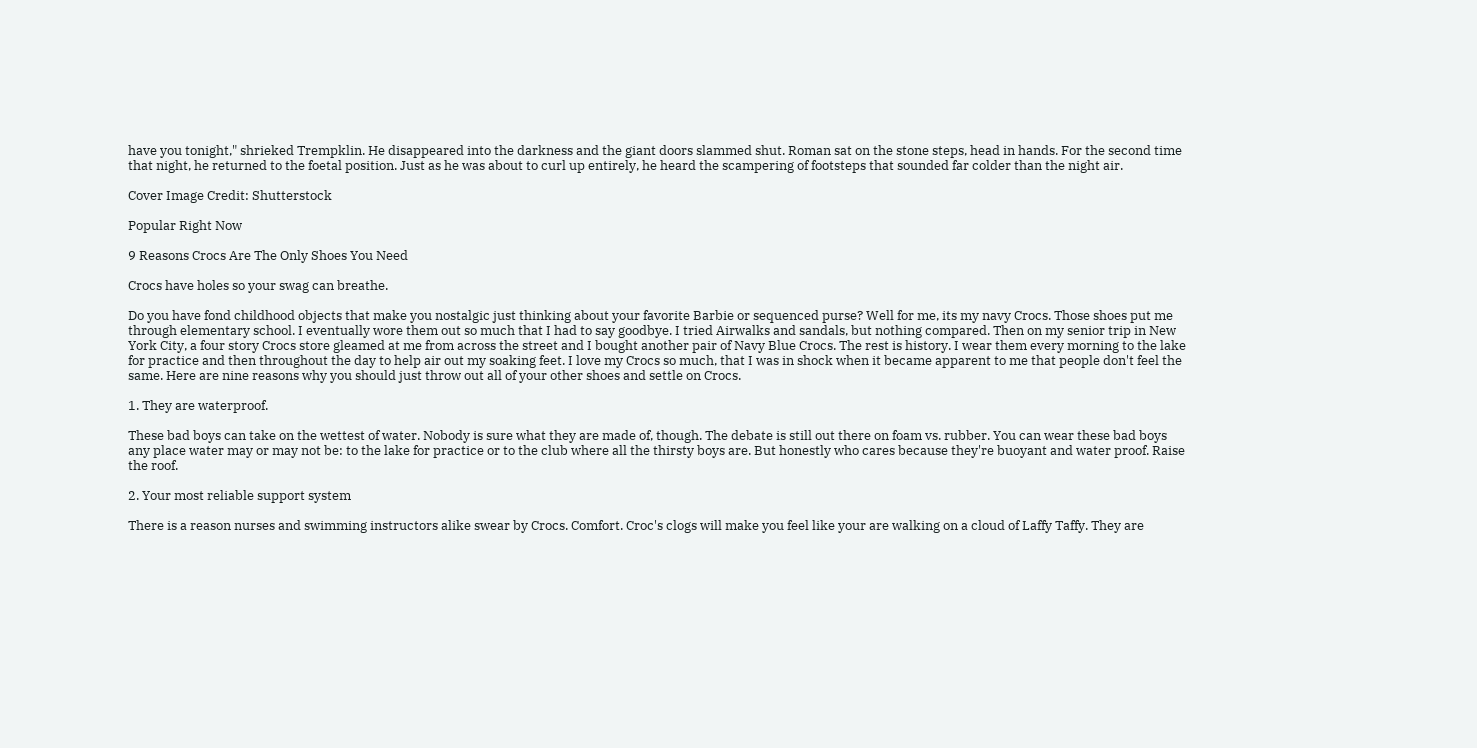have you tonight," shrieked Trempklin. He disappeared into the darkness and the giant doors slammed shut. Roman sat on the stone steps, head in hands. For the second time that night, he returned to the foetal position. Just as he was about to curl up entirely, he heard the scampering of footsteps that sounded far colder than the night air.

Cover Image Credit: Shutterstock

Popular Right Now

9 Reasons Crocs Are The Only Shoes You Need

Crocs have holes so your swag can breathe.

Do you have fond childhood objects that make you nostalgic just thinking about your favorite Barbie or sequenced purse? Well for me, its my navy Crocs. Those shoes put me through elementary school. I eventually wore them out so much that I had to say goodbye. I tried Airwalks and sandals, but nothing compared. Then on my senior trip in New York City, a four story Crocs store gleamed at me from across the street and I bought another pair of Navy Blue Crocs. The rest is history. I wear them every morning to the lake for practice and then throughout the day to help air out my soaking feet. I love my Crocs so much, that I was in shock when it became apparent to me that people don't feel the same. Here are nine reasons why you should just throw out all of your other shoes and settle on Crocs.

1. They are waterproof.

These bad boys can take on the wettest of water. Nobody is sure what they are made of, though. The debate is still out there on foam vs. rubber. You can wear these bad boys any place water may or may not be: to the lake for practice or to the club where all the thirsty boys are. But honestly who cares because they're buoyant and water proof. Raise the roof.

2. Your most reliable support system

There is a reason nurses and swimming instructors alike swear by Crocs. Comfort. Croc's clogs will make you feel like your are walking on a cloud of Laffy Taffy. They are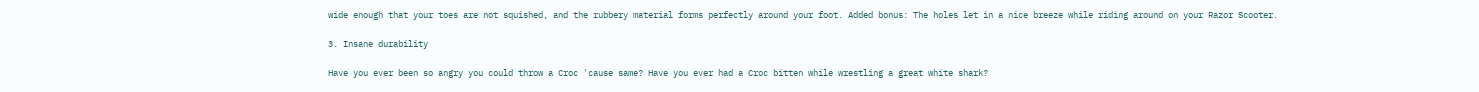wide enough that your toes are not squished, and the rubbery material forms perfectly around your foot. Added bonus: The holes let in a nice breeze while riding around on your Razor Scooter.

3. Insane durability

Have you ever been so angry you could throw a Croc 'cause same? Have you ever had a Croc bitten while wrestling a great white shark?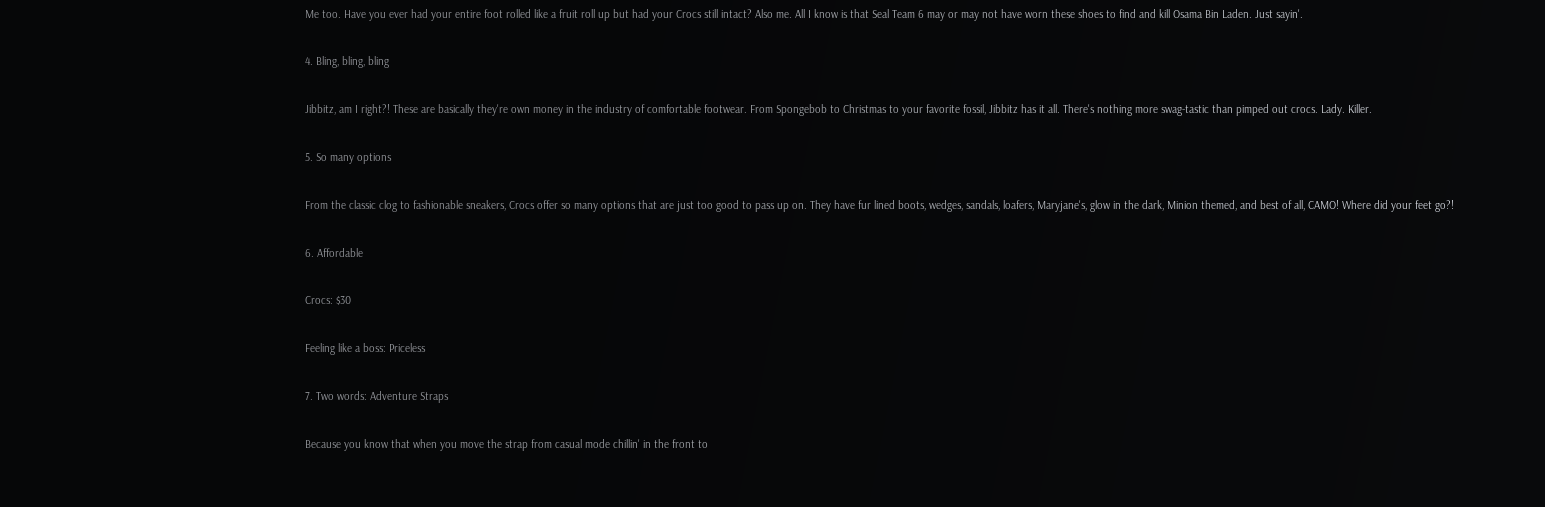Me too. Have you ever had your entire foot rolled like a fruit roll up but had your Crocs still intact? Also me. All I know is that Seal Team 6 may or may not have worn these shoes to find and kill Osama Bin Laden. Just sayin'.

4. Bling, bling, bling

Jibbitz, am I right?! These are basically they're own money in the industry of comfortable footwear. From Spongebob to Christmas to your favorite fossil, Jibbitz has it all. There's nothing more swag-tastic than pimped out crocs. Lady. Killer.

5. So many options

From the classic clog to fashionable sneakers, Crocs offer so many options that are just too good to pass up on. They have fur lined boots, wedges, sandals, loafers, Maryjane's, glow in the dark, Minion themed, and best of all, CAMO! Where did your feet go?!

6. Affordable

Crocs: $30

Feeling like a boss: Priceless

7. Two words: Adventure Straps

Because you know that when you move the strap from casual mode chillin' in the front to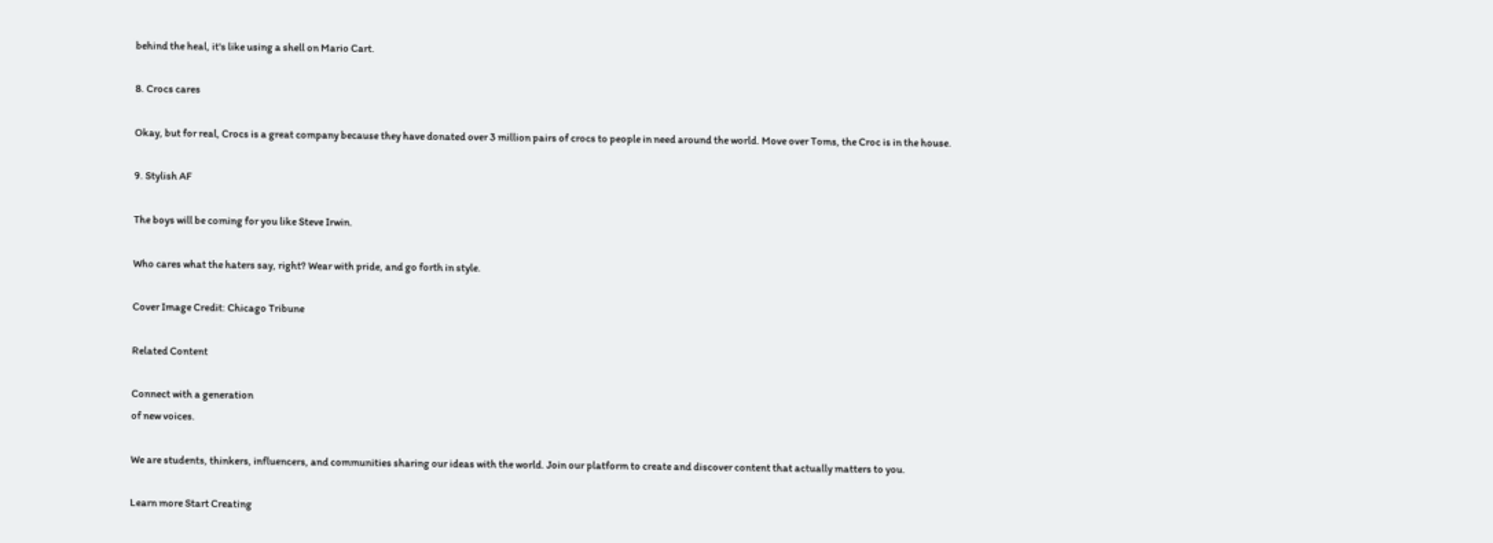behind the heal, it's like using a shell on Mario Cart.

8. Crocs cares

Okay, but for real, Crocs is a great company because they have donated over 3 million pairs of crocs to people in need around the world. Move over Toms, the Croc is in the house.

9. Stylish AF

The boys will be coming for you like Steve Irwin.

Who cares what the haters say, right? Wear with pride, and go forth in style.

Cover Image Credit: Chicago Tribune

Related Content

Connect with a generation
of new voices.

We are students, thinkers, influencers, and communities sharing our ideas with the world. Join our platform to create and discover content that actually matters to you.

Learn more Start Creating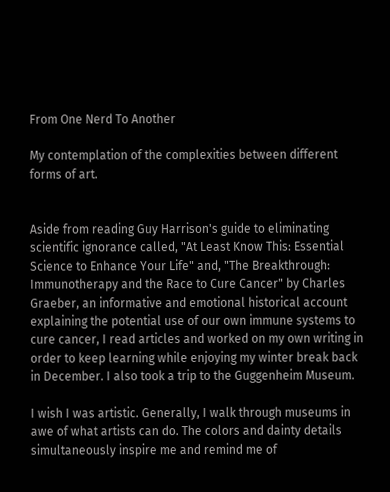From One Nerd To Another

My contemplation of the complexities between different forms of art.


Aside from reading Guy Harrison's guide to eliminating scientific ignorance called, "At Least Know This: Essential Science to Enhance Your Life" and, "The Breakthrough: Immunotherapy and the Race to Cure Cancer" by Charles Graeber, an informative and emotional historical account explaining the potential use of our own immune systems to cure cancer, I read articles and worked on my own writing in order to keep learning while enjoying my winter break back in December. I also took a trip to the Guggenheim Museum.

I wish I was artistic. Generally, I walk through museums in awe of what artists can do. The colors and dainty details simultaneously inspire me and remind me of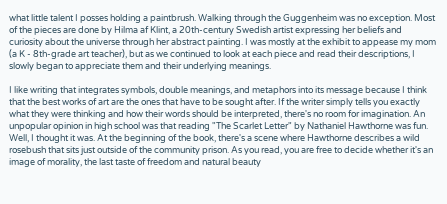what little talent I posses holding a paintbrush. Walking through the Guggenheim was no exception. Most of the pieces are done by Hilma af Klint, a 20th-century Swedish artist expressing her beliefs and curiosity about the universe through her abstract painting. I was mostly at the exhibit to appease my mom (a K - 8th-grade art teacher), but as we continued to look at each piece and read their descriptions, I slowly began to appreciate them and their underlying meanings.

I like writing that integrates symbols, double meanings, and metaphors into its message because I think that the best works of art are the ones that have to be sought after. If the writer simply tells you exactly what they were thinking and how their words should be interpreted, there's no room for imagination. An unpopular opinion in high school was that reading "The Scarlet Letter" by Nathaniel Hawthorne was fun. Well, I thought it was. At the beginning of the book, there's a scene where Hawthorne describes a wild rosebush that sits just outside of the community prison. As you read, you are free to decide whether it's an image of morality, the last taste of freedom and natural beauty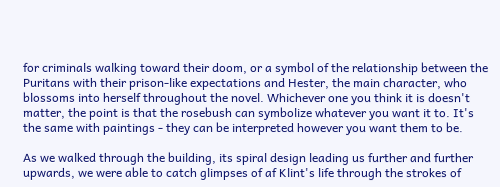for criminals walking toward their doom, or a symbol of the relationship between the Puritans with their prison-like expectations and Hester, the main character, who blossoms into herself throughout the novel. Whichever one you think it is doesn't matter, the point is that the rosebush can symbolize whatever you want it to. It's the same with paintings - they can be interpreted however you want them to be.

As we walked through the building, its spiral design leading us further and further upwards, we were able to catch glimpses of af Klint's life through the strokes of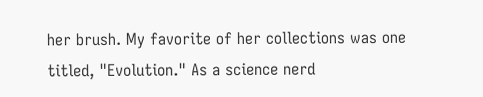her brush. My favorite of her collections was one titled, "Evolution." As a science nerd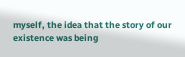myself, the idea that the story of our existence was being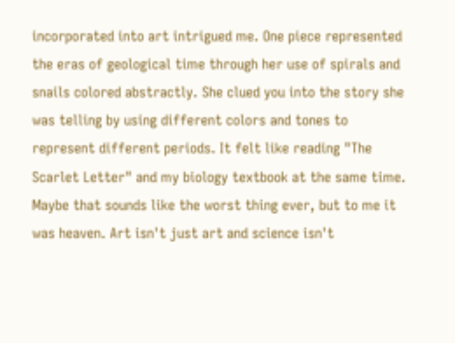incorporated into art intrigued me. One piece represented the eras of geological time through her use of spirals and snails colored abstractly. She clued you into the story she was telling by using different colors and tones to represent different periods. It felt like reading "The Scarlet Letter" and my biology textbook at the same time. Maybe that sounds like the worst thing ever, but to me it was heaven. Art isn't just art and science isn't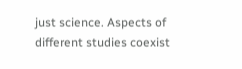just science. Aspects of different studies coexist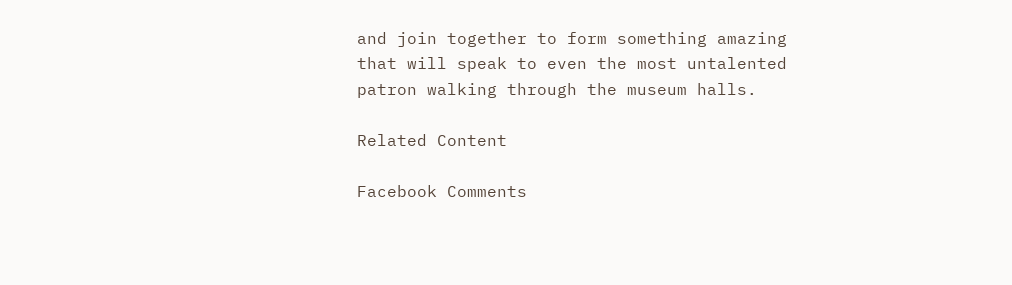and join together to form something amazing that will speak to even the most untalented patron walking through the museum halls.

Related Content

Facebook Comments